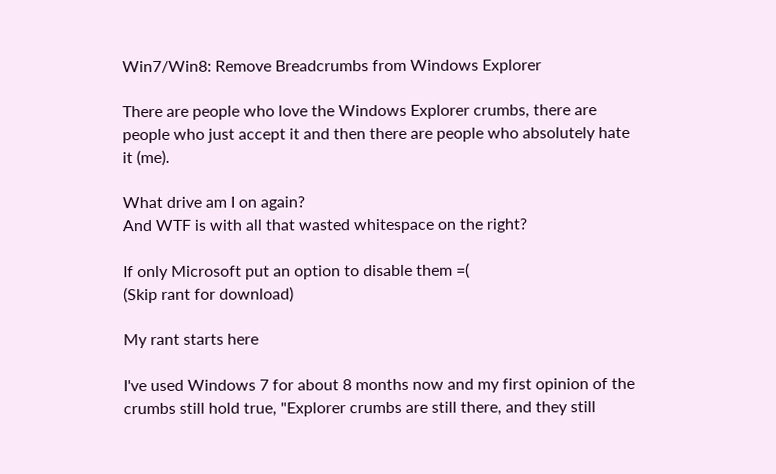Win7/Win8: Remove Breadcrumbs from Windows Explorer

There are people who love the Windows Explorer crumbs, there are people who just accept it and then there are people who absolutely hate it (me).

What drive am I on again?
And WTF is with all that wasted whitespace on the right?

If only Microsoft put an option to disable them =(
(Skip rant for download)

My rant starts here

I've used Windows 7 for about 8 months now and my first opinion of the crumbs still hold true, "Explorer crumbs are still there, and they still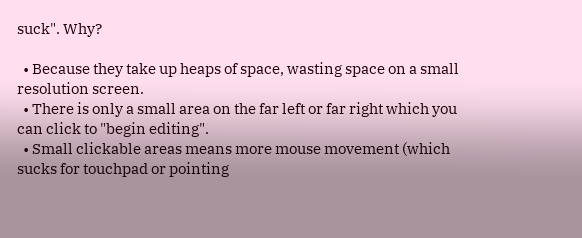suck". Why?

  • Because they take up heaps of space, wasting space on a small resolution screen.
  • There is only a small area on the far left or far right which you can click to "begin editing".
  • Small clickable areas means more mouse movement (which sucks for touchpad or pointing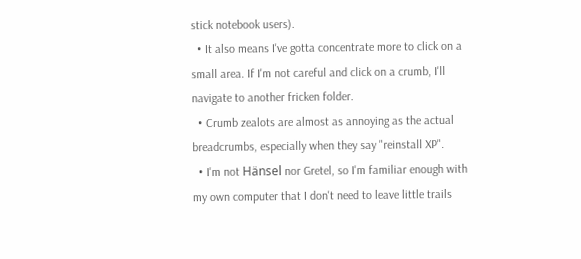stick notebook users).
  • It also means I've gotta concentrate more to click on a small area. If I'm not careful and click on a crumb, I'll navigate to another fricken folder.
  • Crumb zealots are almost as annoying as the actual breadcrumbs, especially when they say "reinstall XP".
  • I'm not Hänsel nor Gretel, so I'm familiar enough with my own computer that I don't need to leave little trails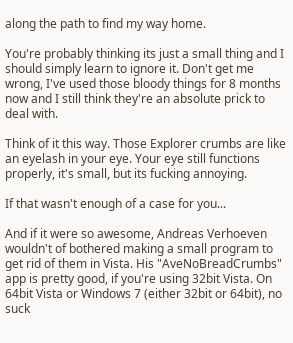along the path to find my way home.

You're probably thinking its just a small thing and I should simply learn to ignore it. Don't get me wrong, I've used those bloody things for 8 months now and I still think they're an absolute prick to deal with.

Think of it this way. Those Explorer crumbs are like an eyelash in your eye. Your eye still functions properly, it's small, but its fucking annoying.

If that wasn't enough of a case for you...

And if it were so awesome, Andreas Verhoeven wouldn't of bothered making a small program to get rid of them in Vista. His "AveNoBreadCrumbs" app is pretty good, if you're using 32bit Vista. On 64bit Vista or Windows 7 (either 32bit or 64bit), no suck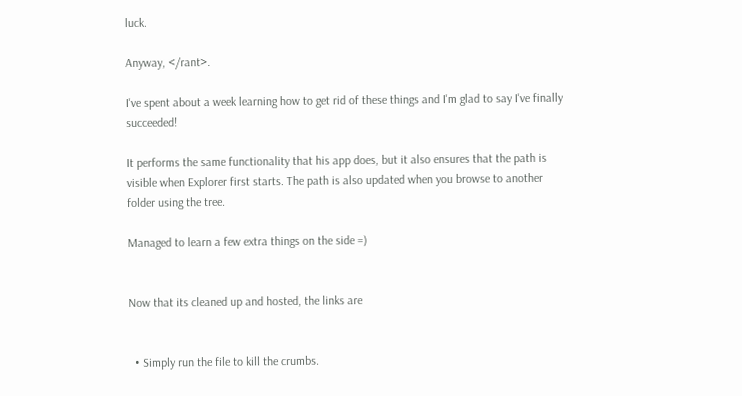luck.

Anyway, </rant>.

I've spent about a week learning how to get rid of these things and I'm glad to say I've finally succeeded!

It performs the same functionality that his app does, but it also ensures that the path is visible when Explorer first starts. The path is also updated when you browse to another folder using the tree.

Managed to learn a few extra things on the side =)


Now that its cleaned up and hosted, the links are


  • Simply run the file to kill the crumbs.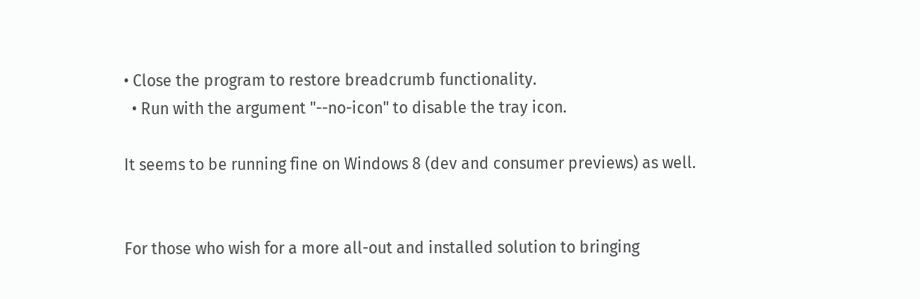• Close the program to restore breadcrumb functionality.
  • Run with the argument "--no-icon" to disable the tray icon.

It seems to be running fine on Windows 8 (dev and consumer previews) as well.


For those who wish for a more all-out and installed solution to bringing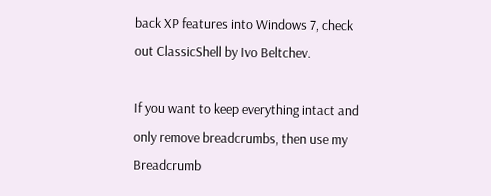back XP features into Windows 7, check out ClassicShell by Ivo Beltchev.

If you want to keep everything intact and only remove breadcrumbs, then use my Breadcrumb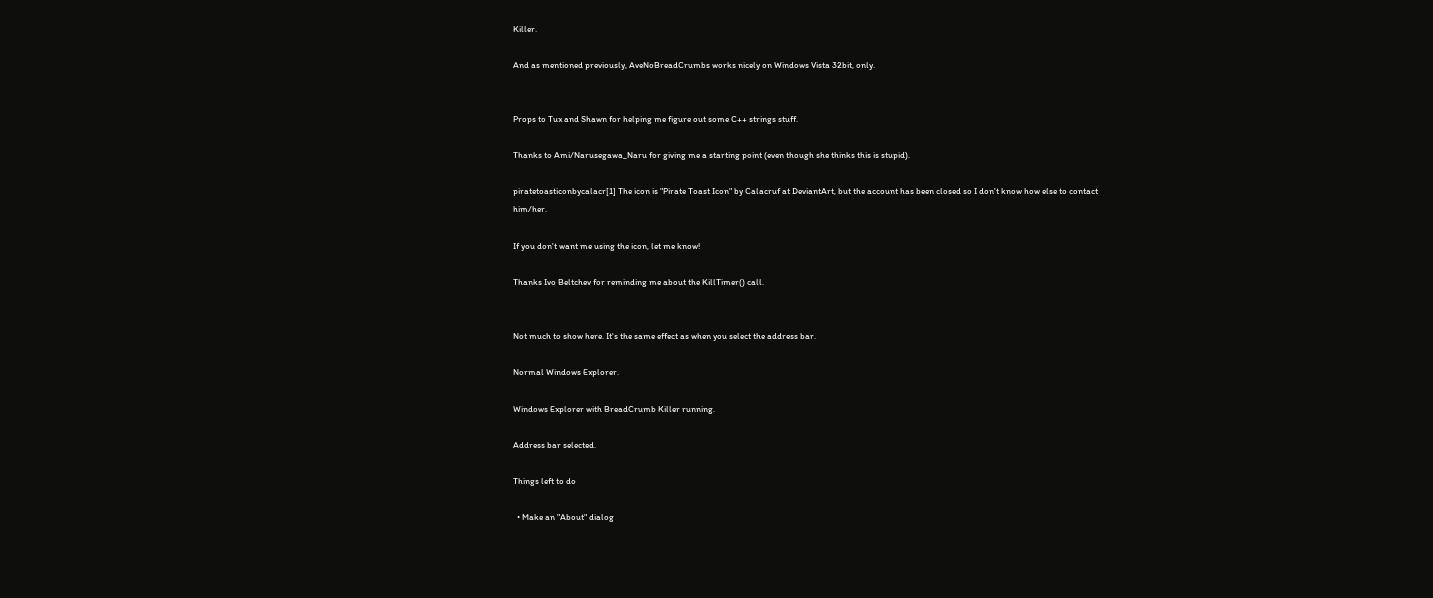Killer.

And as mentioned previously, AveNoBreadCrumbs works nicely on Windows Vista 32bit, only.


Props to Tux and Shawn for helping me figure out some C++ strings stuff.

Thanks to Ami/Narusegawa_Naru for giving me a starting point (even though she thinks this is stupid).

piratetoasticonbycalacr[1] The icon is "Pirate Toast Icon" by Calacruf at DeviantArt, but the account has been closed so I don't know how else to contact him/her.

If you don't want me using the icon, let me know!

Thanks Ivo Beltchev for reminding me about the KillTimer() call.


Not much to show here. It's the same effect as when you select the address bar.

Normal Windows Explorer.

Windows Explorer with BreadCrumb Killer running.

Address bar selected.

Things left to do

  • Make an "About" dialog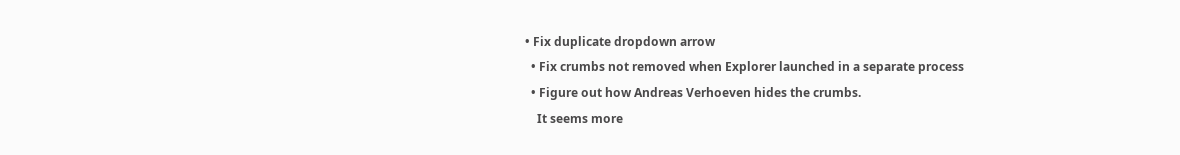• Fix duplicate dropdown arrow
  • Fix crumbs not removed when Explorer launched in a separate process
  • Figure out how Andreas Verhoeven hides the crumbs.
    It seems more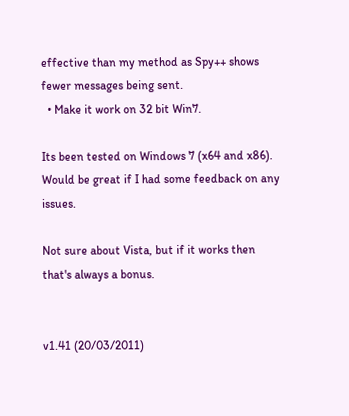effective than my method as Spy++ shows fewer messages being sent.
  • Make it work on 32 bit Win7.

Its been tested on Windows 7 (x64 and x86). Would be great if I had some feedback on any issues.

Not sure about Vista, but if it works then that's always a bonus.


v1.41 (20/03/2011)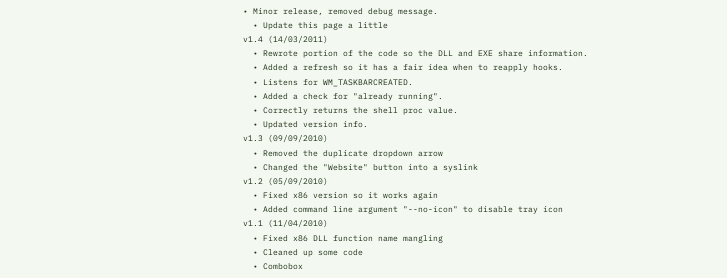• Minor release, removed debug message.
  • Update this page a little
v1.4 (14/03/2011)
  • Rewrote portion of the code so the DLL and EXE share information.
  • Added a refresh so it has a fair idea when to reapply hooks.
  • Listens for WM_TASKBARCREATED.
  • Added a check for "already running".
  • Correctly returns the shell proc value.
  • Updated version info.
v1.3 (09/09/2010)
  • Removed the duplicate dropdown arrow
  • Changed the "Website" button into a syslink
v1.2 (05/09/2010)
  • Fixed x86 version so it works again
  • Added command line argument "--no-icon" to disable tray icon
v1.1 (11/04/2010)
  • Fixed x86 DLL function name mangling
  • Cleaned up some code
  • Combobox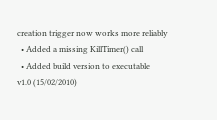creation trigger now works more reliably
  • Added a missing KillTimer() call
  • Added build version to executable
v1.0 (15/02/2010)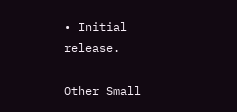• Initial release.

Other Small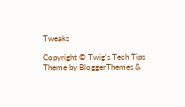Tweaks

Copyright © Twig's Tech Tips
Theme by BloggerThemes &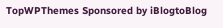TopWPThemes Sponsored by iBlogtoBlog